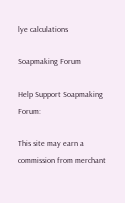lye calculations

Soapmaking Forum

Help Support Soapmaking Forum:

This site may earn a commission from merchant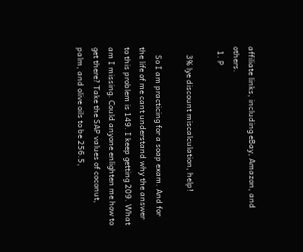affiliate links, including eBay, Amazon, and others.
  1. P

    3% lye discount miscalculation, help!

    So I am practicing for a soap exam. And for the life of me cant understand why the answer to this problem is 149. I keep getting 209. What am I missing. Could anyone enlighten me how to get there? Take the SAP values of coconut, palm, and olive oils to be 256.5,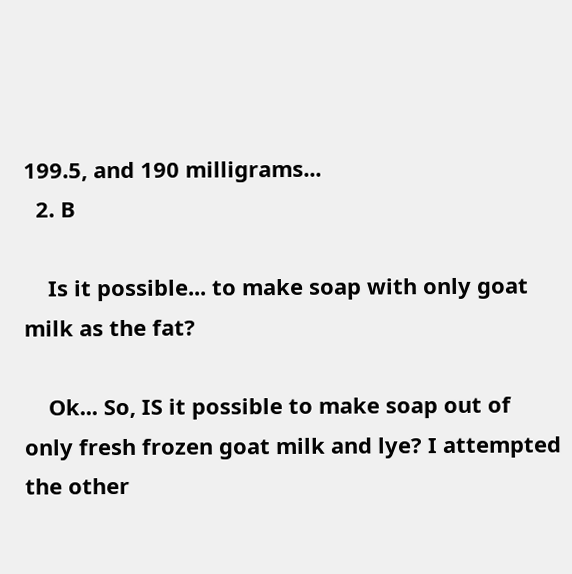199.5, and 190 milligrams...
  2. B

    Is it possible... to make soap with only goat milk as the fat?

    Ok... So, IS it possible to make soap out of only fresh frozen goat milk and lye? I attempted the other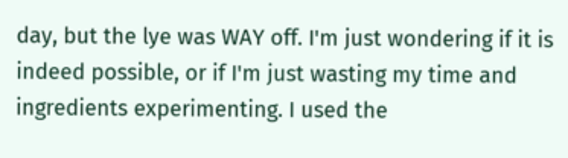day, but the lye was WAY off. I'm just wondering if it is indeed possible, or if I'm just wasting my time and ingredients experimenting. I used the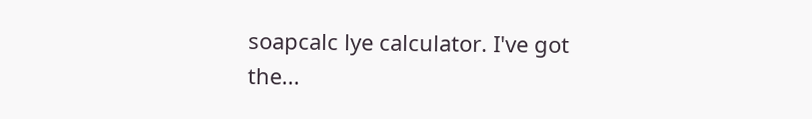soapcalc lye calculator. I've got the...